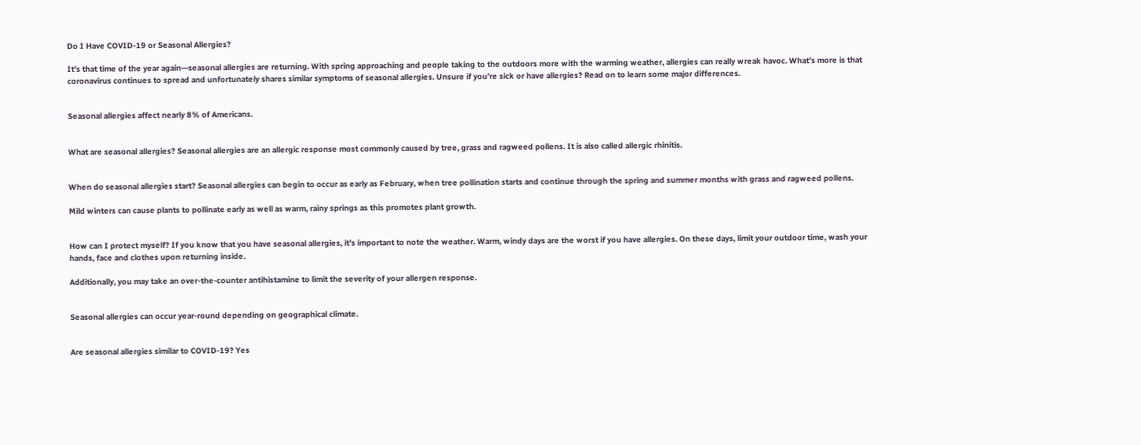Do I Have COVID-19 or Seasonal Allergies?

It’s that time of the year again—seasonal allergies are returning. With spring approaching and people taking to the outdoors more with the warming weather, allergies can really wreak havoc. What’s more is that coronavirus continues to spread and unfortunately shares similar symptoms of seasonal allergies. Unsure if you’re sick or have allergies? Read on to learn some major differences.


Seasonal allergies affect nearly 8% of Americans.


What are seasonal allergies? Seasonal allergies are an allergic response most commonly caused by tree, grass and ragweed pollens. It is also called allergic rhinitis.


When do seasonal allergies start? Seasonal allergies can begin to occur as early as February, when tree pollination starts and continue through the spring and summer months with grass and ragweed pollens.

Mild winters can cause plants to pollinate early as well as warm, rainy springs as this promotes plant growth.


How can I protect myself? If you know that you have seasonal allergies, it’s important to note the weather. Warm, windy days are the worst if you have allergies. On these days, limit your outdoor time, wash your hands, face and clothes upon returning inside.

Additionally, you may take an over-the-counter antihistamine to limit the severity of your allergen response.


Seasonal allergies can occur year-round depending on geographical climate.


Are seasonal allergies similar to COVID-19? Yes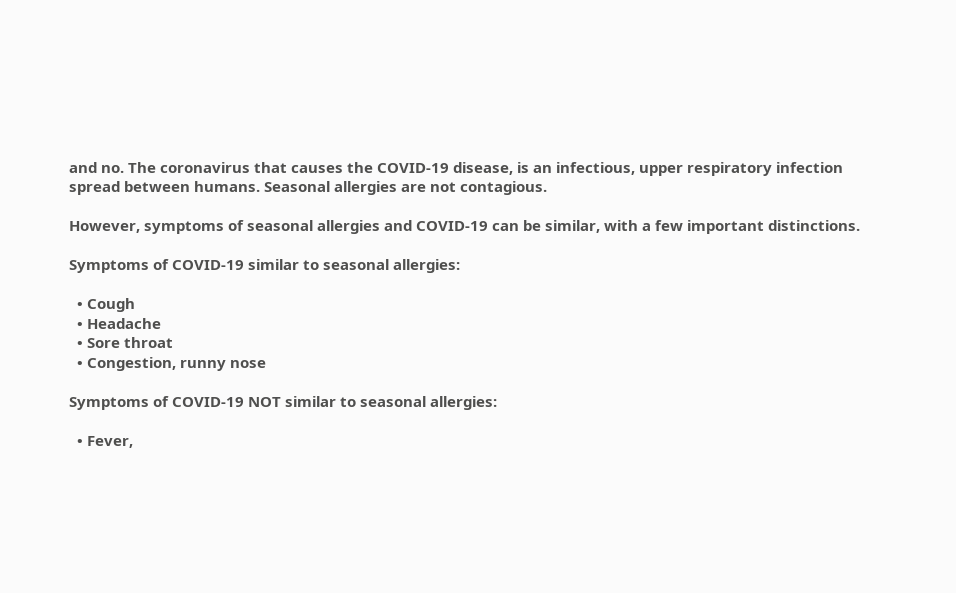and no. The coronavirus that causes the COVID-19 disease, is an infectious, upper respiratory infection spread between humans. Seasonal allergies are not contagious.

However, symptoms of seasonal allergies and COVID-19 can be similar, with a few important distinctions.

Symptoms of COVID-19 similar to seasonal allergies:

  • Cough
  • Headache
  • Sore throat
  • Congestion, runny nose

Symptoms of COVID-19 NOT similar to seasonal allergies:

  • Fever,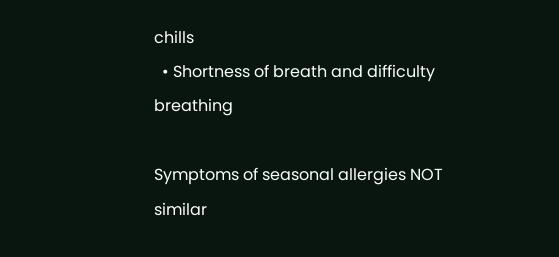chills
  • Shortness of breath and difficulty breathing

Symptoms of seasonal allergies NOT similar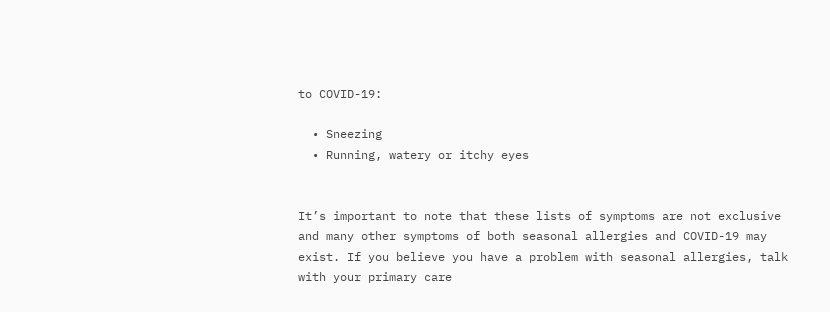to COVID-19:

  • Sneezing
  • Running, watery or itchy eyes


It’s important to note that these lists of symptoms are not exclusive and many other symptoms of both seasonal allergies and COVID-19 may exist. If you believe you have a problem with seasonal allergies, talk with your primary care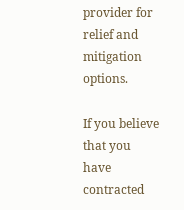provider for relief and mitigation options.

If you believe that you have contracted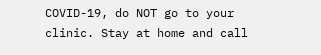COVID-19, do NOT go to your clinic. Stay at home and call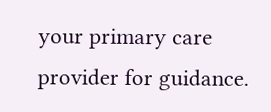your primary care provider for guidance.